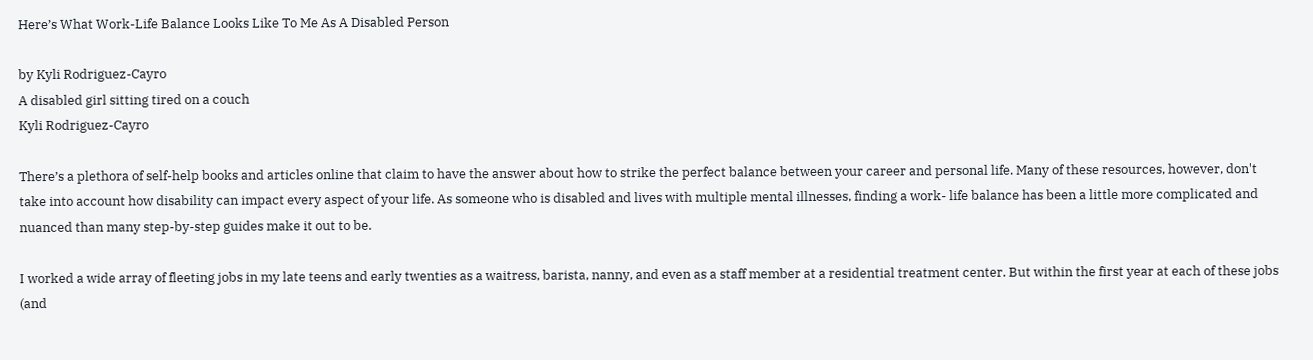Here’s What Work-Life Balance Looks Like To Me As A Disabled Person

by Kyli Rodriguez-Cayro
A disabled girl sitting tired on a couch
Kyli Rodriguez-Cayro

There’s a plethora of self-help books and articles online that claim to have the answer about how to strike the perfect balance between your career and personal life. Many of these resources, however, don't take into account how disability can impact every aspect of your life. As someone who is disabled and lives with multiple mental illnesses, finding a work- life balance has been a little more complicated and nuanced than many step-by-step guides make it out to be.

I worked a wide array of fleeting jobs in my late teens and early twenties as a waitress, barista, nanny, and even as a staff member at a residential treatment center. But within the first year at each of these jobs (and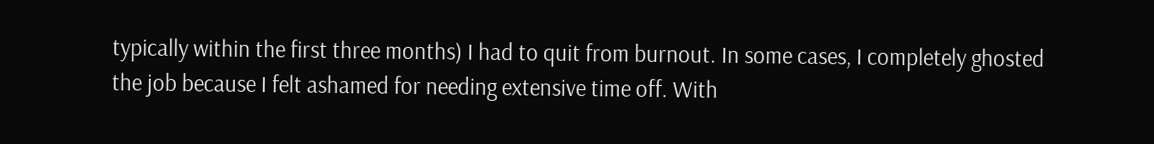typically within the first three months) I had to quit from burnout. In some cases, I completely ghosted the job because I felt ashamed for needing extensive time off. With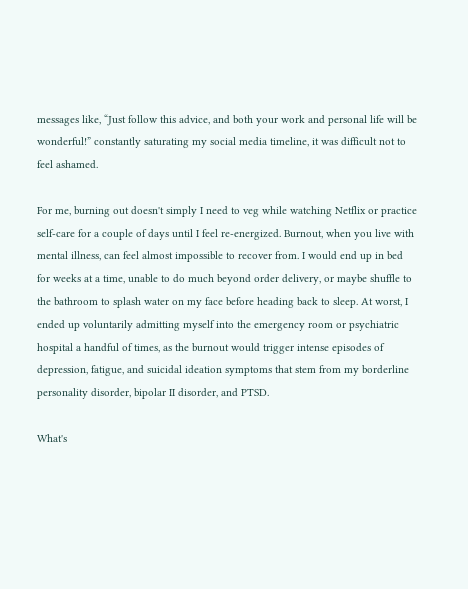messages like, “Just follow this advice, and both your work and personal life will be wonderful!” constantly saturating my social media timeline, it was difficult not to feel ashamed.

For me, burning out doesn't simply I need to veg while watching Netflix or practice self-care for a couple of days until I feel re-energized. Burnout, when you live with mental illness, can feel almost impossible to recover from. I would end up in bed for weeks at a time, unable to do much beyond order delivery, or maybe shuffle to the bathroom to splash water on my face before heading back to sleep. At worst, I ended up voluntarily admitting myself into the emergency room or psychiatric hospital a handful of times, as the burnout would trigger intense episodes of depression, fatigue, and suicidal ideation symptoms that stem from my borderline personality disorder, bipolar II disorder, and PTSD.

What's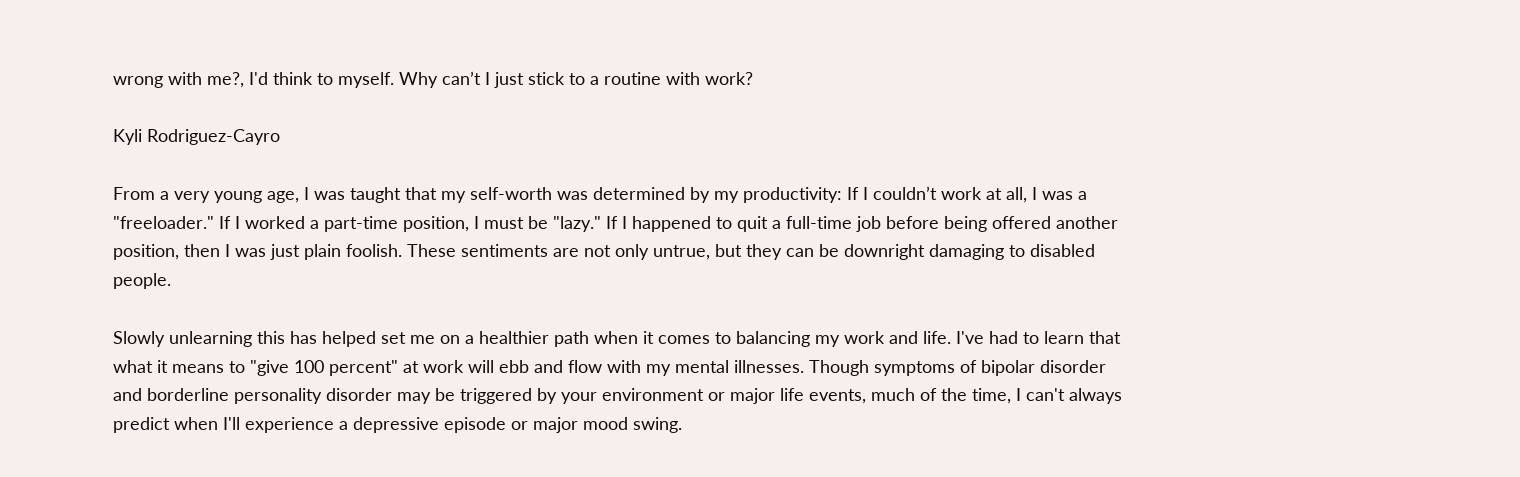wrong with me?, I'd think to myself. Why can’t I just stick to a routine with work?

Kyli Rodriguez-Cayro

From a very young age, I was taught that my self-worth was determined by my productivity: If I couldn’t work at all, I was a "freeloader." If I worked a part-time position, I must be "lazy." If I happened to quit a full-time job before being offered another position, then I was just plain foolish. These sentiments are not only untrue, but they can be downright damaging to disabled people.

Slowly unlearning this has helped set me on a healthier path when it comes to balancing my work and life. I've had to learn that what it means to "give 100 percent" at work will ebb and flow with my mental illnesses. Though symptoms of bipolar disorder and borderline personality disorder may be triggered by your environment or major life events, much of the time, I can't always predict when I'll experience a depressive episode or major mood swing.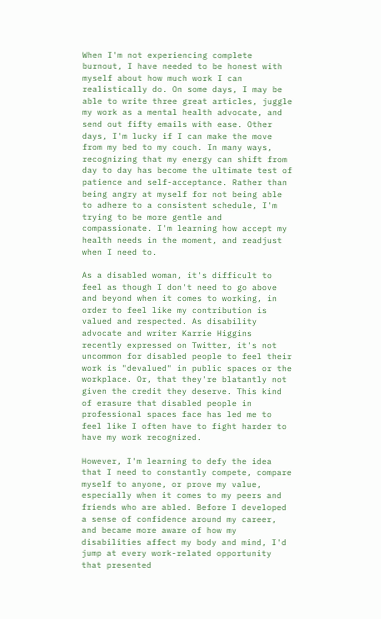When I'm not experiencing complete burnout, I have needed to be honest with myself about how much work I can realistically do. On some days, I may be able to write three great articles, juggle my work as a mental health advocate, and send out fifty emails with ease. Other days, I'm lucky if I can make the move from my bed to my couch. In many ways, recognizing that my energy can shift from day to day has become the ultimate test of patience and self-acceptance. Rather than being angry at myself for not being able to adhere to a consistent schedule, I'm trying to be more gentle and compassionate. I'm learning how accept my health needs in the moment, and readjust when I need to.

As a disabled woman, it's difficult to feel as though I don't need to go above and beyond when it comes to working, in order to feel like my contribution is valued and respected. As disability advocate and writer Karrie Higgins recently expressed on Twitter, it's not uncommon for disabled people to feel their work is "devalued" in public spaces or the workplace. Or, that they're blatantly not given the credit they deserve. This kind of erasure that disabled people in professional spaces face has led me to feel like I often have to fight harder to have my work recognized.

However, I'm learning to defy the idea that I need to constantly compete, compare myself to anyone, or prove my value, especially when it comes to my peers and friends who are abled. Before I developed a sense of confidence around my career, and became more aware of how my disabilities affect my body and mind, I'd jump at every work-related opportunity that presented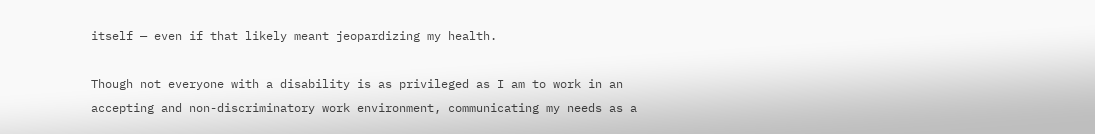itself — even if that likely meant jeopardizing my health.

Though not everyone with a disability is as privileged as I am to work in an accepting and non-discriminatory work environment, communicating my needs as a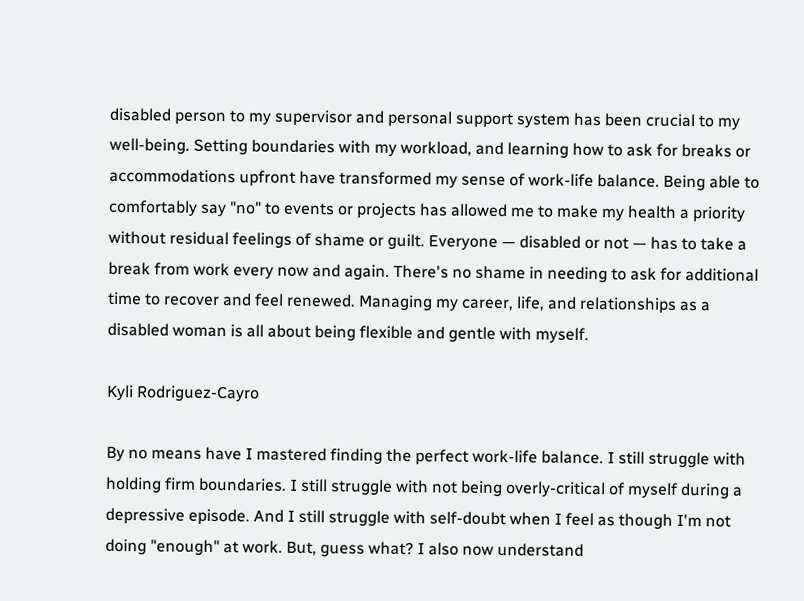disabled person to my supervisor and personal support system has been crucial to my well-being. Setting boundaries with my workload, and learning how to ask for breaks or accommodations upfront have transformed my sense of work-life balance. Being able to comfortably say "no" to events or projects has allowed me to make my health a priority without residual feelings of shame or guilt. Everyone — disabled or not — has to take a break from work every now and again. There's no shame in needing to ask for additional time to recover and feel renewed. Managing my career, life, and relationships as a disabled woman is all about being flexible and gentle with myself.

Kyli Rodriguez-Cayro

By no means have I mastered finding the perfect work-life balance. I still struggle with holding firm boundaries. I still struggle with not being overly-critical of myself during a depressive episode. And I still struggle with self-doubt when I feel as though I'm not doing "enough" at work. But, guess what? I also now understand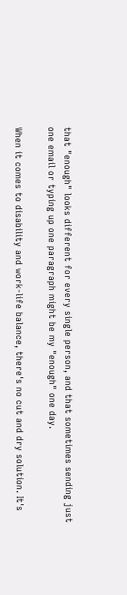that "enough" looks different for every single person, and that sometimes sending just one email or typing up one paragraph might be my "enough" one day.

When it comes to disability and work-life balance, there's no cut and dry solution. It's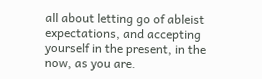all about letting go of ableist expectations, and accepting yourself in the present, in the now, as you are.